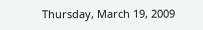Thursday, March 19, 2009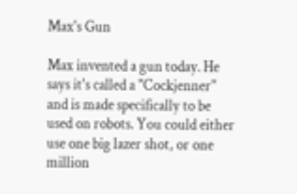Max's Gun

Max invented a gun today. He says it's called a "Cockjenner" and is made specifically to be used on robots. You could either use one big lazer shot, or one million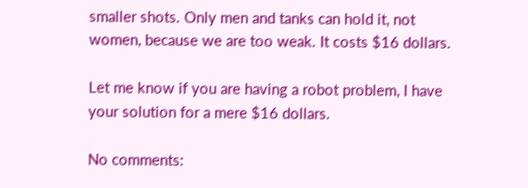smaller shots. Only men and tanks can hold it, not women, because we are too weak. It costs $16 dollars.

Let me know if you are having a robot problem, I have your solution for a mere $16 dollars.

No comments: